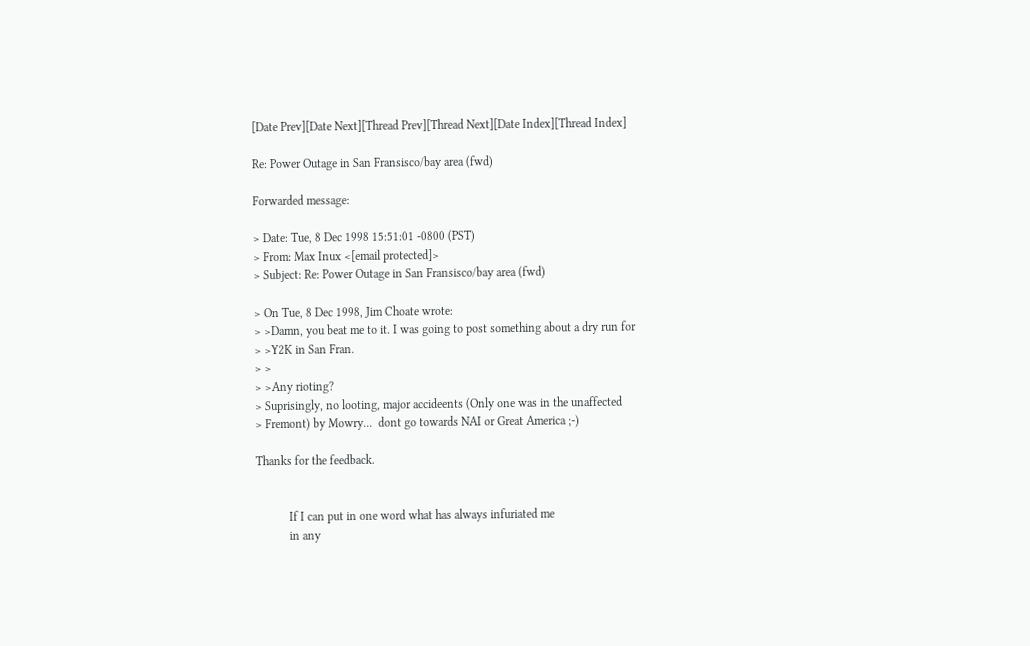[Date Prev][Date Next][Thread Prev][Thread Next][Date Index][Thread Index]

Re: Power Outage in San Fransisco/bay area (fwd)

Forwarded message:

> Date: Tue, 8 Dec 1998 15:51:01 -0800 (PST)
> From: Max Inux <[email protected]>
> Subject: Re: Power Outage in San Fransisco/bay area (fwd)

> On Tue, 8 Dec 1998, Jim Choate wrote:
> >Damn, you beat me to it. I was going to post something about a dry run for
> >Y2K in San Fran.
> >
> >Any rioting?
> Suprisingly, no looting, major accideents (Only one was in the unaffected
> Fremont) by Mowry...  dont go towards NAI or Great America ;-)

Thanks for the feedback.


           If I can put in one word what has always infuriated me
           in any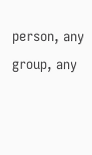person, any group, any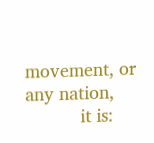movement, or any nation,
           it is: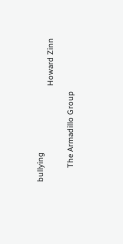bullying
                                                Howard Zinn

       The Armadillo Group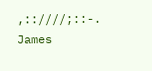,::////;::-.          James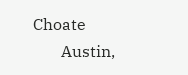Choate
       Austin,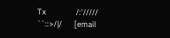Tx               /:'///// ``::>/|/      [email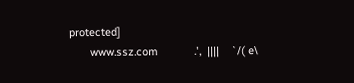protected]
       www.ssz.com            .',  ||||    `/( e\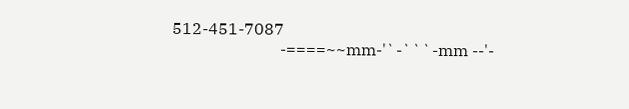512-451-7087
                           -====~~mm-'`-```-mm --'-